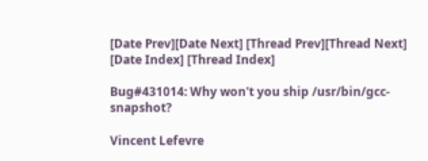[Date Prev][Date Next] [Thread Prev][Thread Next] [Date Index] [Thread Index]

Bug#431014: Why won't you ship /usr/bin/gcc-snapshot?

Vincent Lefevre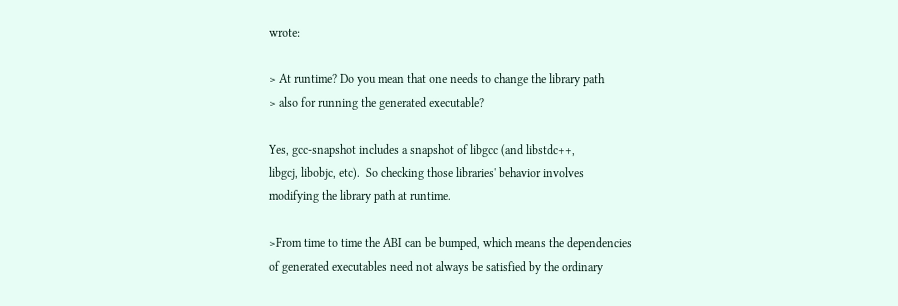wrote:

> At runtime? Do you mean that one needs to change the library path
> also for running the generated executable?

Yes, gcc-snapshot includes a snapshot of libgcc (and libstdc++,
libgcj, libobjc, etc).  So checking those libraries' behavior involves
modifying the library path at runtime.

>From time to time the ABI can be bumped, which means the dependencies
of generated executables need not always be satisfied by the ordinary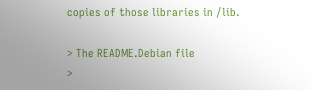copies of those libraries in /lib.

> The README.Debian file
>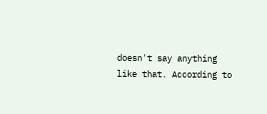doesn't say anything like that. According to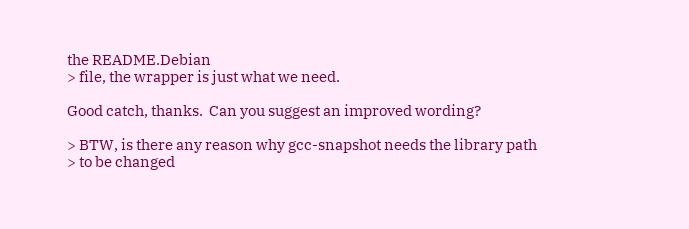the README.Debian
> file, the wrapper is just what we need.

Good catch, thanks.  Can you suggest an improved wording?

> BTW, is there any reason why gcc-snapshot needs the library path
> to be changed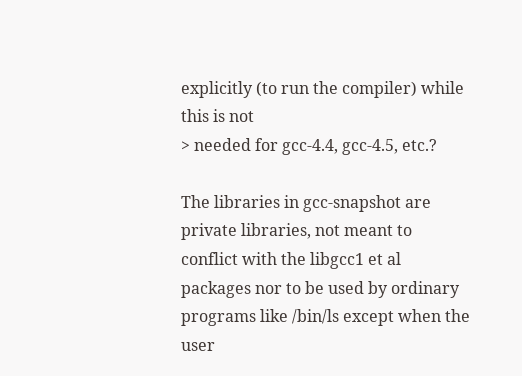explicitly (to run the compiler) while this is not
> needed for gcc-4.4, gcc-4.5, etc.?

The libraries in gcc-snapshot are private libraries, not meant to
conflict with the libgcc1 et al packages nor to be used by ordinary
programs like /bin/ls except when the user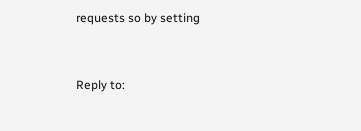requests so by setting


Reply to: